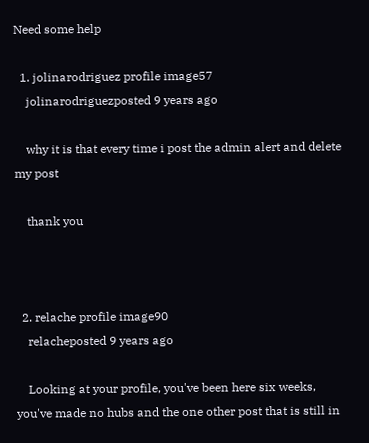Need some help

  1. jolinarodriguez profile image57
    jolinarodriguezposted 9 years ago

    why it is that every time i post the admin alert and delete my post

    thank you



  2. relache profile image90
    relacheposted 9 years ago

    Looking at your profile, you've been here six weeks, you've made no hubs and the one other post that is still in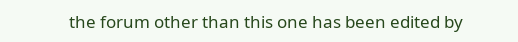the forum other than this one has been edited by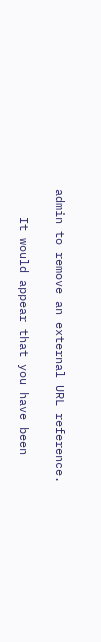admin to remove an external URL reference.

    It would appear that you have been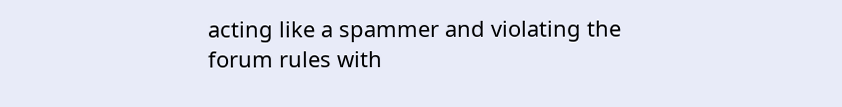acting like a spammer and violating the forum rules with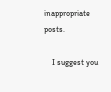inappropriate posts.

    I suggest you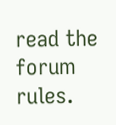read the forum rules.